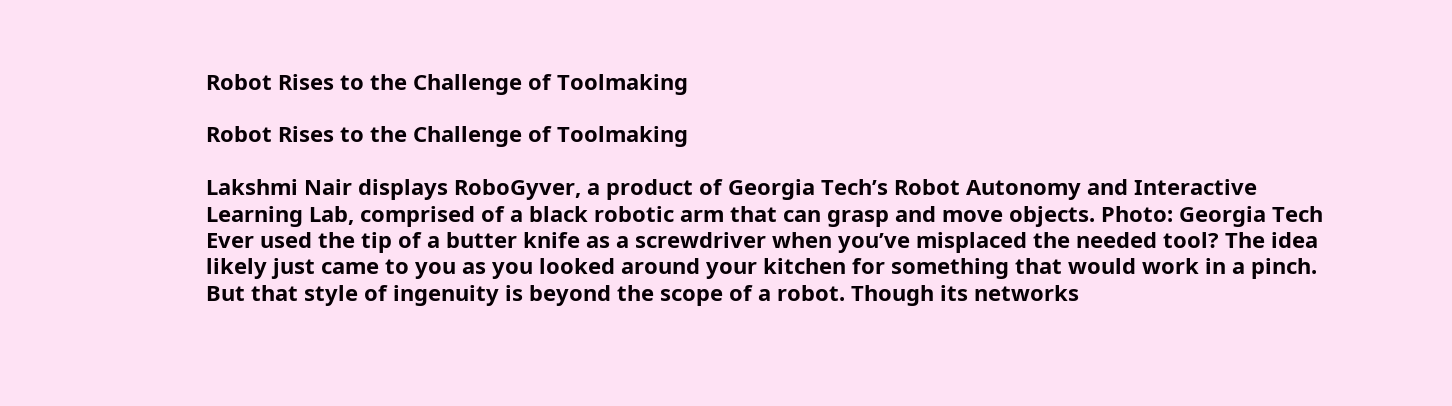Robot Rises to the Challenge of Toolmaking

Robot Rises to the Challenge of Toolmaking

Lakshmi Nair displays RoboGyver, a product of Georgia Tech’s Robot Autonomy and Interactive Learning Lab, comprised of a black robotic arm that can grasp and move objects. Photo: Georgia Tech
Ever used the tip of a butter knife as a screwdriver when you’ve misplaced the needed tool? The idea likely just came to you as you looked around your kitchen for something that would work in a pinch. But that style of ingenuity is beyond the scope of a robot. Though its networks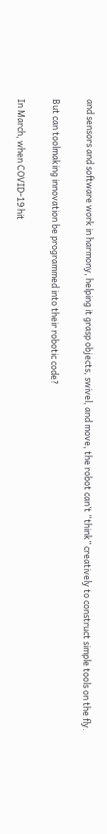and sensors and software work in harmony, helping it grasp objects, swivel, and move, the robot can’t “think” creatively to construct simple tools on the fly.

But can toolmaking innovation be programmed into their robotic code?

In March, when COVID-19 hit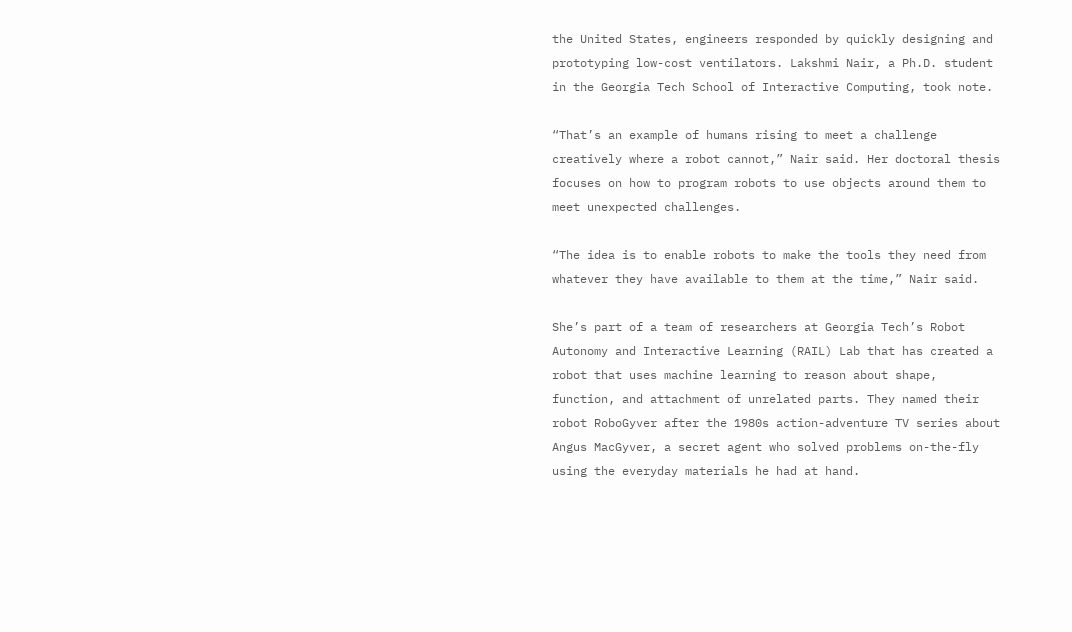the United States, engineers responded by quickly designing and prototyping low-cost ventilators. Lakshmi Nair, a Ph.D. student in the Georgia Tech School of Interactive Computing, took note.

“That’s an example of humans rising to meet a challenge creatively where a robot cannot,” Nair said. Her doctoral thesis focuses on how to program robots to use objects around them to meet unexpected challenges.

“The idea is to enable robots to make the tools they need from whatever they have available to them at the time,” Nair said.

She’s part of a team of researchers at Georgia Tech’s Robot Autonomy and Interactive Learning (RAIL) Lab that has created a robot that uses machine learning to reason about shape, function, and attachment of unrelated parts. They named their robot RoboGyver after the 1980s action-adventure TV series about Angus MacGyver, a secret agent who solved problems on-the-fly using the everyday materials he had at hand.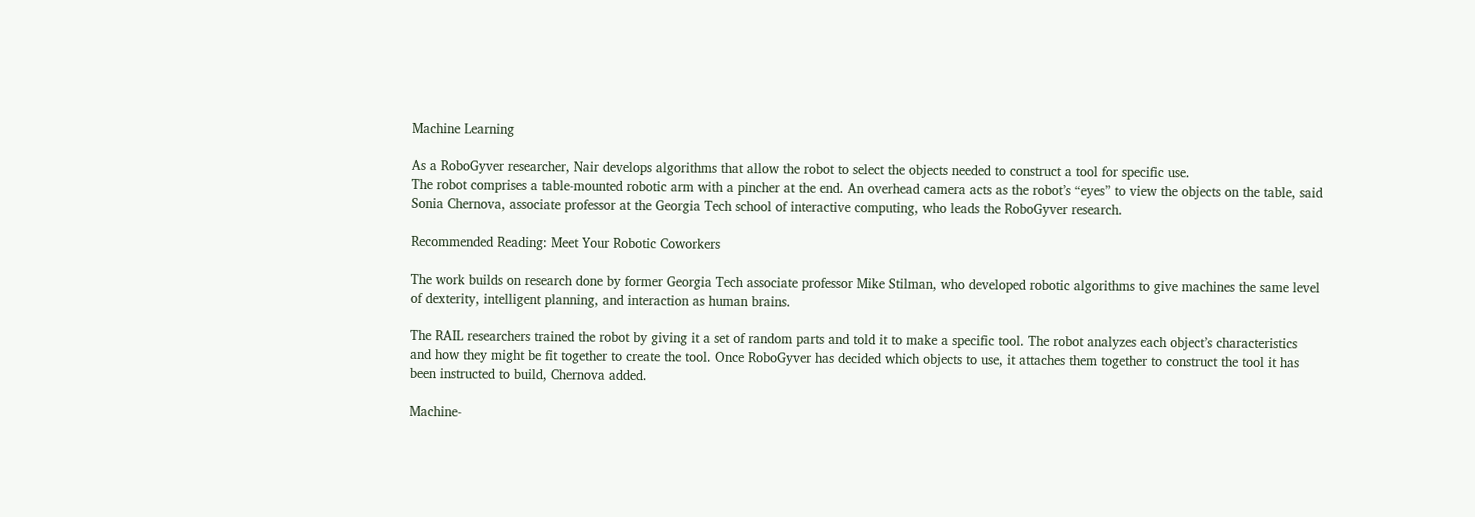Machine Learning

As a RoboGyver researcher, Nair develops algorithms that allow the robot to select the objects needed to construct a tool for specific use.
The robot comprises a table-mounted robotic arm with a pincher at the end. An overhead camera acts as the robot’s “eyes” to view the objects on the table, said Sonia Chernova, associate professor at the Georgia Tech school of interactive computing, who leads the RoboGyver research.

Recommended Reading: Meet Your Robotic Coworkers

The work builds on research done by former Georgia Tech associate professor Mike Stilman, who developed robotic algorithms to give machines the same level of dexterity, intelligent planning, and interaction as human brains.

The RAIL researchers trained the robot by giving it a set of random parts and told it to make a specific tool. The robot analyzes each object’s characteristics and how they might be fit together to create the tool. Once RoboGyver has decided which objects to use, it attaches them together to construct the tool it has been instructed to build, Chernova added.

Machine-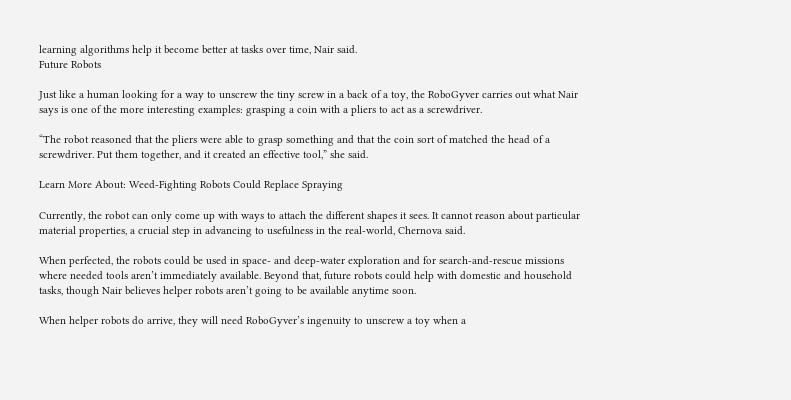learning algorithms help it become better at tasks over time, Nair said.
Future Robots

Just like a human looking for a way to unscrew the tiny screw in a back of a toy, the RoboGyver carries out what Nair says is one of the more interesting examples: grasping a coin with a pliers to act as a screwdriver.

“The robot reasoned that the pliers were able to grasp something and that the coin sort of matched the head of a screwdriver. Put them together, and it created an effective tool,” she said.

Learn More About: Weed-Fighting Robots Could Replace Spraying

Currently, the robot can only come up with ways to attach the different shapes it sees. It cannot reason about particular material properties, a crucial step in advancing to usefulness in the real-world, Chernova said.

When perfected, the robots could be used in space- and deep-water exploration and for search-and-rescue missions where needed tools aren’t immediately available. Beyond that, future robots could help with domestic and household tasks, though Nair believes helper robots aren’t going to be available anytime soon.

When helper robots do arrive, they will need RoboGyver’s ingenuity to unscrew a toy when a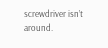screwdriver isn’t around.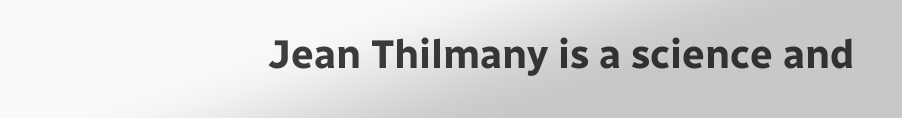Jean Thilmany is a science and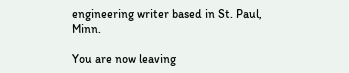engineering writer based in St. Paul, Minn.

You are now leaving